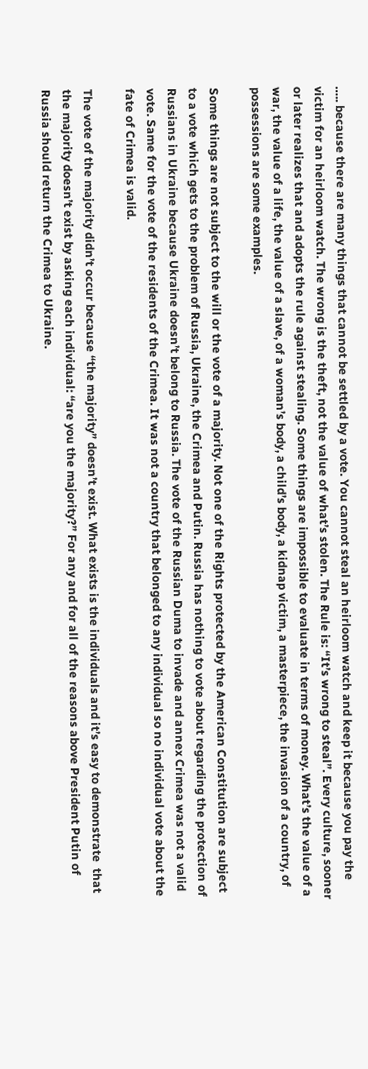….. because there are many things that cannot be settled by a vote. You cannot steal an heirloom watch and keep it because you pay the victim for an heirloom watch. The wrong is the theft, not the value of what’s stolen. The Rule is: “It’s wrong to steal”. Every culture, sooner or later realizes that and adopts the rule against stealing. Some things are impossible to evaluate in terms of money. What’s the value of a war, the value of a life, the value of a slave, of a woman’s body, a child’s body, a kidnap victim, a masterpiece, the invasion of a country, of possessions are some examples.

Some things are not subject to the will or the vote of a majority. Not one of the Rights protected by the American Constitution are subject to a vote which gets to the problem of Russia, Ukraine, the Crimea and Putin. Russia has nothing to vote about regarding the protection of Russians in Ukraine because Ukraine doesn’t belong to Russia. The vote of the Russian Duma to invade and annex Crimea was not a valid vote. Same for the vote of the residents of the Crimea. It was not a country that belonged to any individual so no individual vote about the fate of Crimea is valid.

The vote of the majority didn’t occur because “the majority” doesn’t exist. What exists is the individuals and it’s easy to demonstrate  that the majority doesn’t exist by asking each individual: “are you the majority?” For any and for all of the reasons above President Putin of Russia should return the Crimea to Ukraine.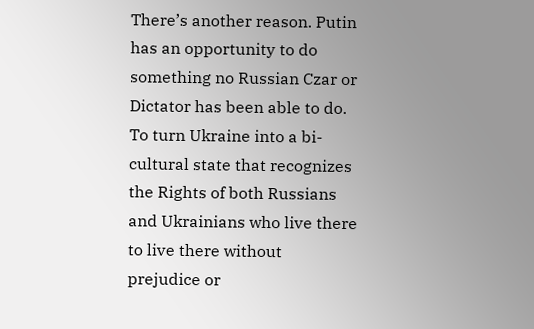There’s another reason. Putin has an opportunity to do something no Russian Czar or Dictator has been able to do. To turn Ukraine into a bi-cultural state that recognizes the Rights of both Russians and Ukrainians who live there to live there without prejudice or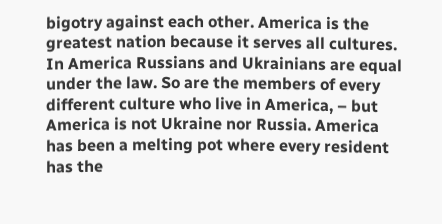bigotry against each other. America is the greatest nation because it serves all cultures. In America Russians and Ukrainians are equal under the law. So are the members of every different culture who live in America, – but America is not Ukraine nor Russia. America has been a melting pot where every resident has the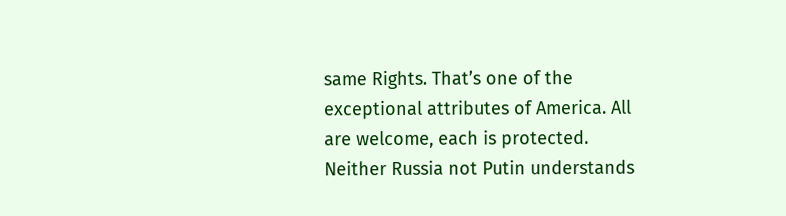same Rights. That’s one of the exceptional attributes of America. All are welcome, each is protected. Neither Russia not Putin understands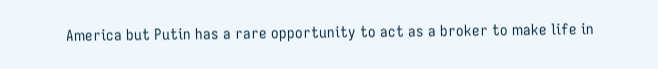America but Putin has a rare opportunity to act as a broker to make life in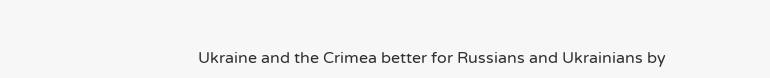Ukraine and the Crimea better for Russians and Ukrainians by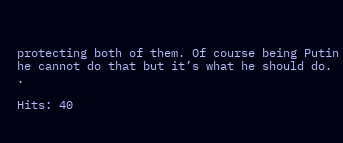protecting both of them. Of course being Putin he cannot do that but it’s what he should do.  .

Hits: 40